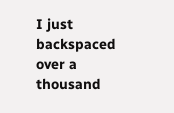I just backspaced over a thousand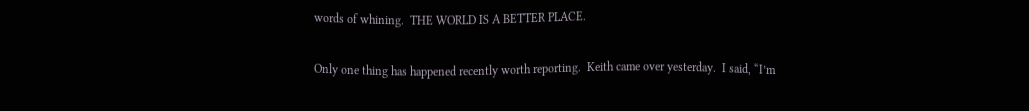words of whining.  THE WORLD IS A BETTER PLACE.

Only one thing has happened recently worth reporting.  Keith came over yesterday.  I said, “I’m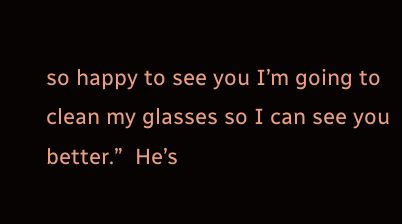so happy to see you I’m going to clean my glasses so I can see you better.”  He’s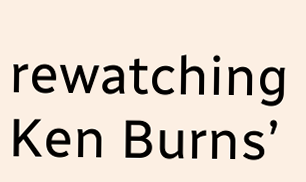rewatching Ken Burns’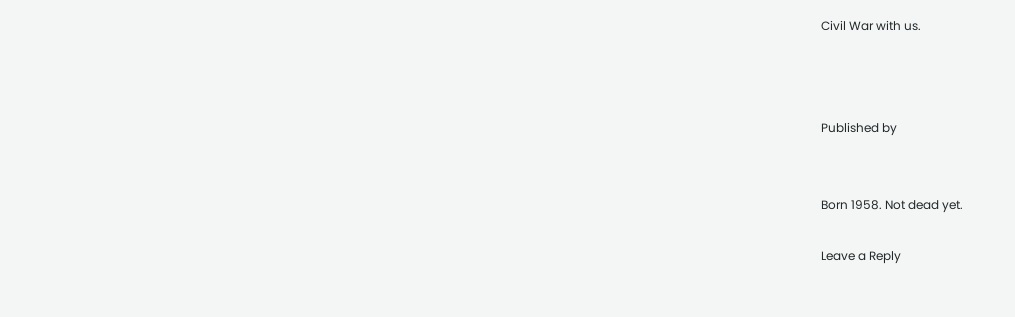Civil War with us.



Published by


Born 1958. Not dead yet.

Leave a Reply